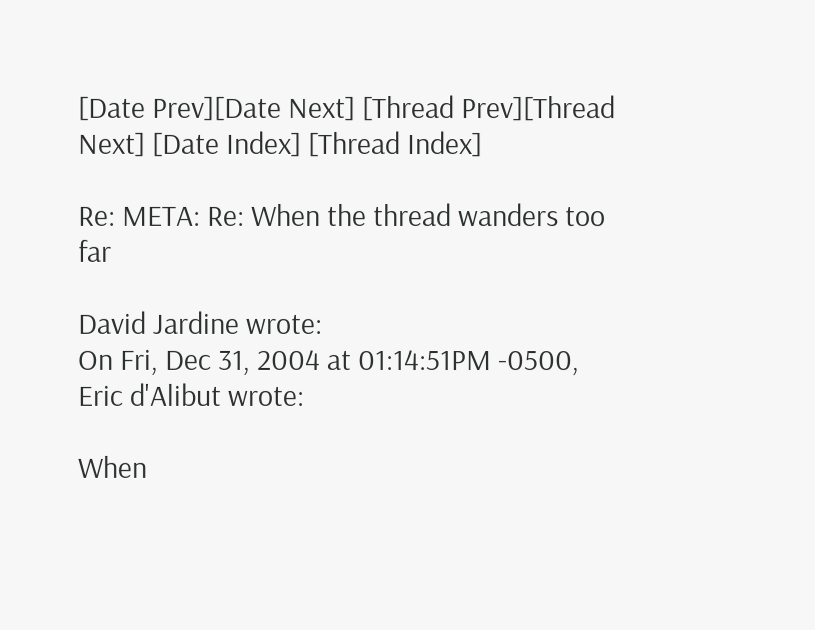[Date Prev][Date Next] [Thread Prev][Thread Next] [Date Index] [Thread Index]

Re: META: Re: When the thread wanders too far

David Jardine wrote:
On Fri, Dec 31, 2004 at 01:14:51PM -0500, Eric d'Alibut wrote:

When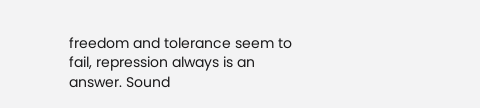freedom and tolerance seem to fail, repression always is an
answer. Sound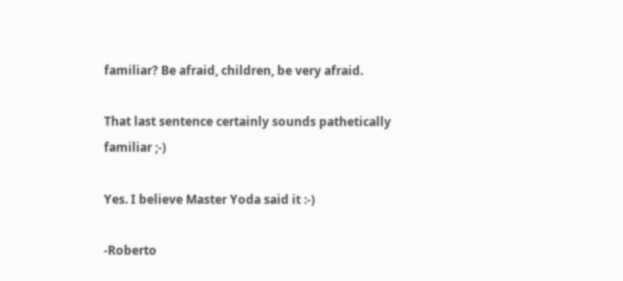familiar? Be afraid, children, be very afraid.

That last sentence certainly sounds pathetically familiar ;-)

Yes. I believe Master Yoda said it :-)

-Roberto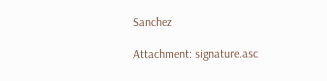Sanchez

Attachment: signature.asc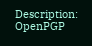Description: OpenPGP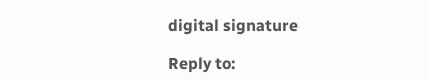digital signature

Reply to: